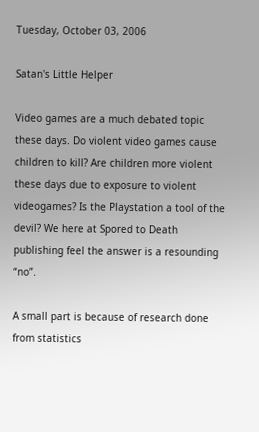Tuesday, October 03, 2006

Satan's Little Helper

Video games are a much debated topic these days. Do violent video games cause children to kill? Are children more violent these days due to exposure to violent videogames? Is the Playstation a tool of the devil? We here at Spored to Death publishing feel the answer is a resounding “no”.

A small part is because of research done from statistics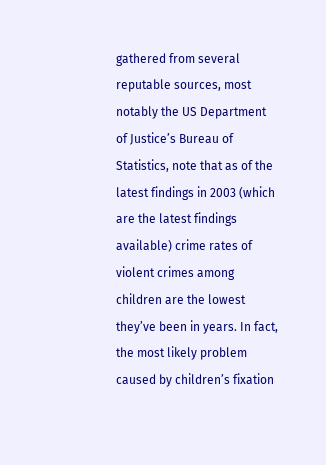gathered from several reputable sources, most notably the US Department of Justice’s Bureau of Statistics, note that as of the latest findings in 2003 (which are the latest findings available) crime rates of violent crimes among children are the lowest they’ve been in years. In fact, the most likely problem caused by children’s fixation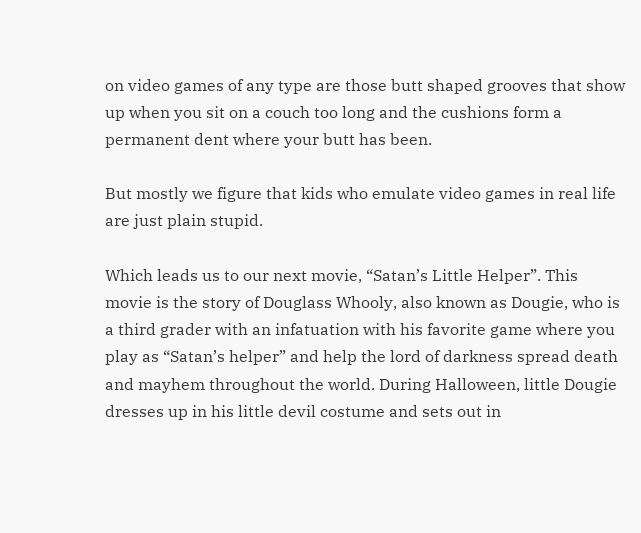on video games of any type are those butt shaped grooves that show up when you sit on a couch too long and the cushions form a permanent dent where your butt has been.

But mostly we figure that kids who emulate video games in real life are just plain stupid.

Which leads us to our next movie, “Satan’s Little Helper”. This movie is the story of Douglass Whooly, also known as Dougie, who is a third grader with an infatuation with his favorite game where you play as “Satan’s helper” and help the lord of darkness spread death and mayhem throughout the world. During Halloween, little Dougie dresses up in his little devil costume and sets out in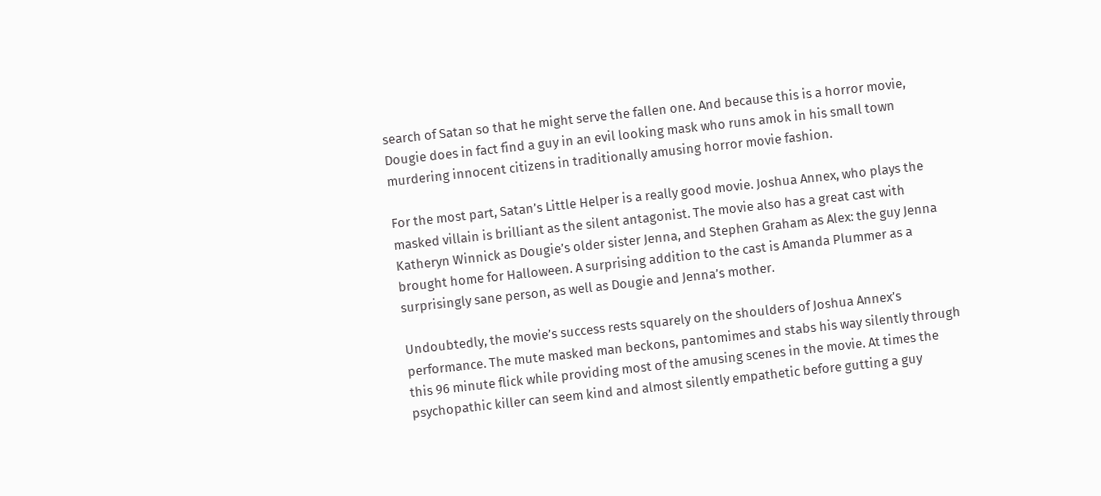search of Satan so that he might serve the fallen one. And because this is a horror movie, Dougie does in fact find a guy in an evil looking mask who runs amok in his small town murdering innocent citizens in traditionally amusing horror movie fashion.

For the most part, Satan’s Little Helper is a really good movie. Joshua Annex, who plays the masked villain is brilliant as the silent antagonist. The movie also has a great cast with Katheryn Winnick as Dougie’s older sister Jenna, and Stephen Graham as Alex: the guy Jenna brought home for Halloween. A surprising addition to the cast is Amanda Plummer as a surprisingly sane person, as well as Dougie and Jenna’s mother.

Undoubtedly, the movie’s success rests squarely on the shoulders of Joshua Annex’s performance. The mute masked man beckons, pantomimes and stabs his way silently through this 96 minute flick while providing most of the amusing scenes in the movie. At times the psychopathic killer can seem kind and almost silently empathetic before gutting a guy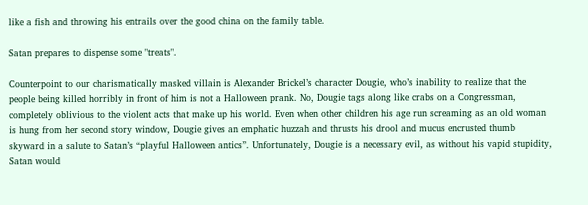like a fish and throwing his entrails over the good china on the family table.

Satan prepares to dispense some "treats".

Counterpoint to our charismatically masked villain is Alexander Brickel’s character Dougie, who’s inability to realize that the people being killed horribly in front of him is not a Halloween prank. No, Dougie tags along like crabs on a Congressman, completely oblivious to the violent acts that make up his world. Even when other children his age run screaming as an old woman is hung from her second story window, Dougie gives an emphatic huzzah and thrusts his drool and mucus encrusted thumb skyward in a salute to Satan’s “playful Halloween antics”. Unfortunately, Dougie is a necessary evil, as without his vapid stupidity, Satan would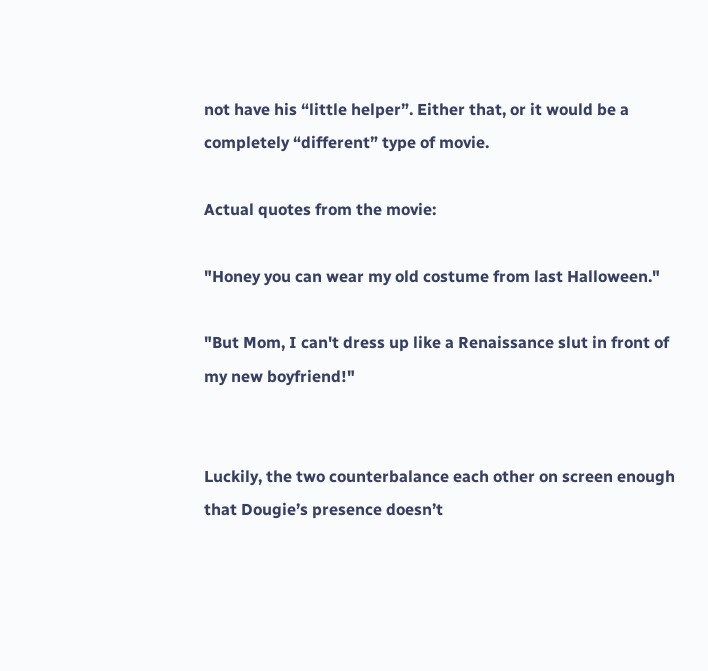not have his “little helper”. Either that, or it would be a completely “different” type of movie.

Actual quotes from the movie:

"Honey you can wear my old costume from last Halloween."

"But Mom, I can't dress up like a Renaissance slut in front of my new boyfriend!"


Luckily, the two counterbalance each other on screen enough that Dougie’s presence doesn’t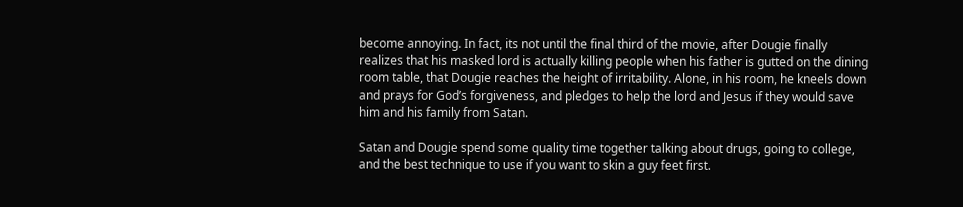become annoying. In fact, its not until the final third of the movie, after Dougie finally realizes that his masked lord is actually killing people when his father is gutted on the dining room table, that Dougie reaches the height of irritability. Alone, in his room, he kneels down and prays for God’s forgiveness, and pledges to help the lord and Jesus if they would save him and his family from Satan.

Satan and Dougie spend some quality time together talking about drugs, going to college, and the best technique to use if you want to skin a guy feet first.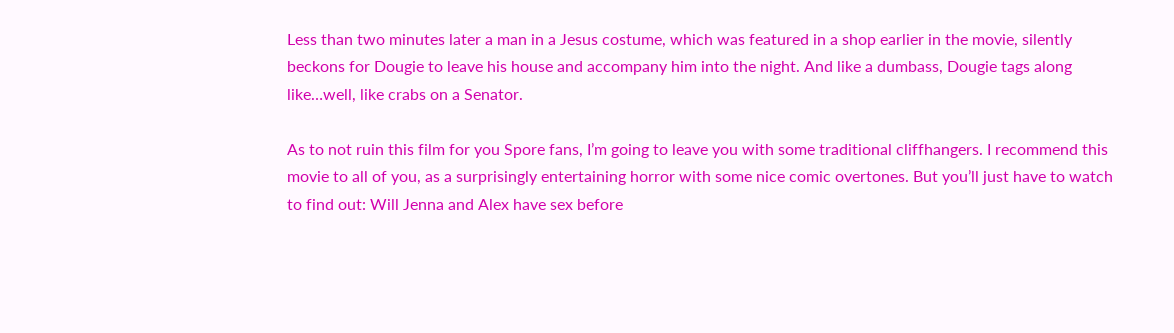Less than two minutes later a man in a Jesus costume, which was featured in a shop earlier in the movie, silently beckons for Dougie to leave his house and accompany him into the night. And like a dumbass, Dougie tags along like…well, like crabs on a Senator.

As to not ruin this film for you Spore fans, I’m going to leave you with some traditional cliffhangers. I recommend this movie to all of you, as a surprisingly entertaining horror with some nice comic overtones. But you’ll just have to watch to find out: Will Jenna and Alex have sex before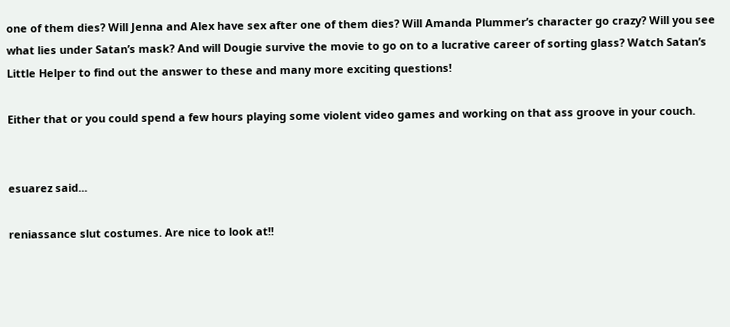one of them dies? Will Jenna and Alex have sex after one of them dies? Will Amanda Plummer’s character go crazy? Will you see what lies under Satan’s mask? And will Dougie survive the movie to go on to a lucrative career of sorting glass? Watch Satan’s Little Helper to find out the answer to these and many more exciting questions!

Either that or you could spend a few hours playing some violent video games and working on that ass groove in your couch.


esuarez said...

reniassance slut costumes. Are nice to look at!!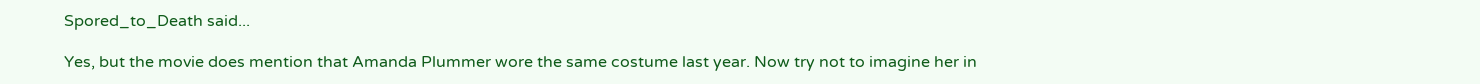Spored_to_Death said...

Yes, but the movie does mention that Amanda Plummer wore the same costume last year. Now try not to imagine her in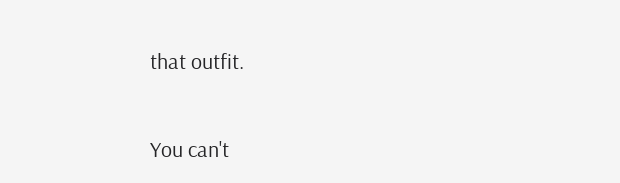that outfit.

You can't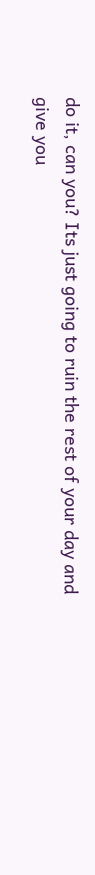do it, can you? Its just going to ruin the rest of your day and give you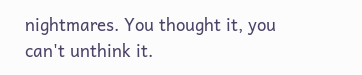nightmares. You thought it, you can't unthink it.